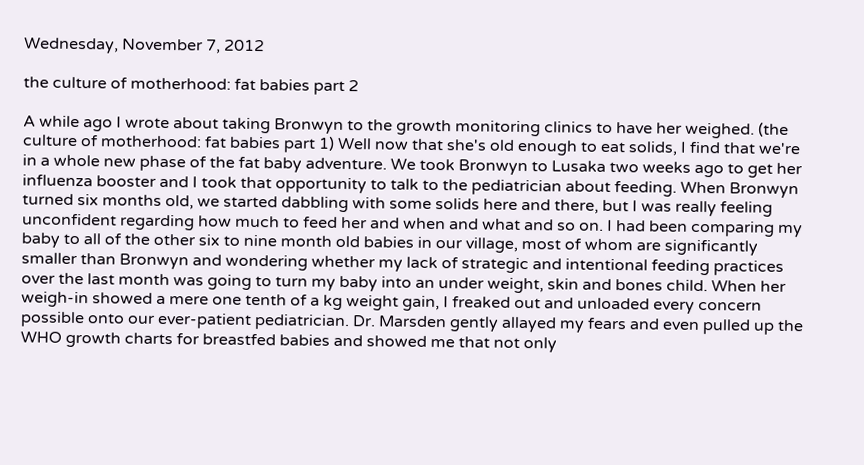Wednesday, November 7, 2012

the culture of motherhood: fat babies part 2

A while ago I wrote about taking Bronwyn to the growth monitoring clinics to have her weighed. (the culture of motherhood: fat babies part 1) Well now that she's old enough to eat solids, I find that we're in a whole new phase of the fat baby adventure. We took Bronwyn to Lusaka two weeks ago to get her influenza booster and I took that opportunity to talk to the pediatrician about feeding. When Bronwyn turned six months old, we started dabbling with some solids here and there, but I was really feeling unconfident regarding how much to feed her and when and what and so on. I had been comparing my baby to all of the other six to nine month old babies in our village, most of whom are significantly smaller than Bronwyn and wondering whether my lack of strategic and intentional feeding practices over the last month was going to turn my baby into an under weight, skin and bones child. When her weigh-in showed a mere one tenth of a kg weight gain, I freaked out and unloaded every concern possible onto our ever-patient pediatrician. Dr. Marsden gently allayed my fears and even pulled up the WHO growth charts for breastfed babies and showed me that not only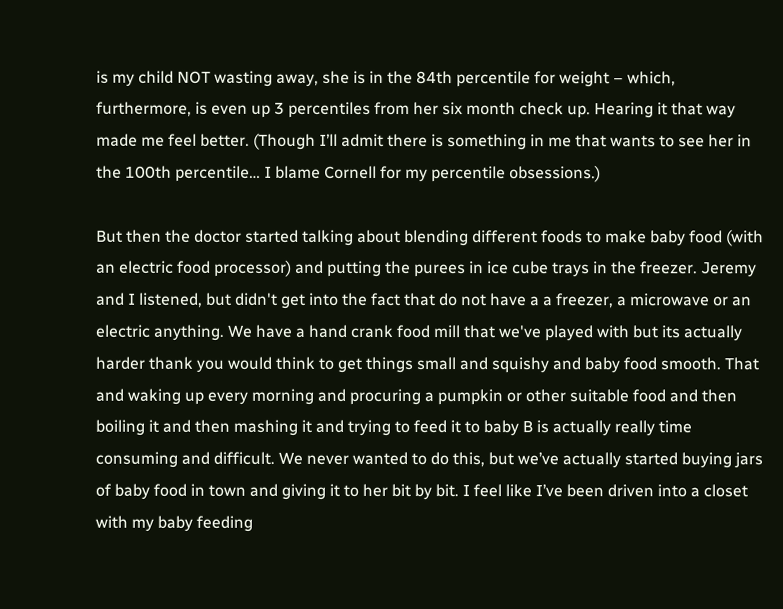is my child NOT wasting away, she is in the 84th percentile for weight – which, furthermore, is even up 3 percentiles from her six month check up. Hearing it that way made me feel better. (Though I’ll admit there is something in me that wants to see her in the 100th percentile… I blame Cornell for my percentile obsessions.)

But then the doctor started talking about blending different foods to make baby food (with an electric food processor) and putting the purees in ice cube trays in the freezer. Jeremy and I listened, but didn't get into the fact that do not have a a freezer, a microwave or an electric anything. We have a hand crank food mill that we've played with but its actually harder thank you would think to get things small and squishy and baby food smooth. That and waking up every morning and procuring a pumpkin or other suitable food and then boiling it and then mashing it and trying to feed it to baby B is actually really time consuming and difficult. We never wanted to do this, but we’ve actually started buying jars of baby food in town and giving it to her bit by bit. I feel like I’ve been driven into a closet with my baby feeding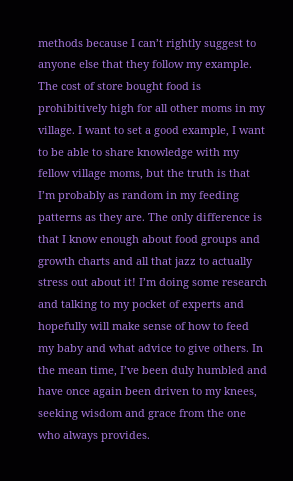methods because I can’t rightly suggest to anyone else that they follow my example. The cost of store bought food is prohibitively high for all other moms in my village. I want to set a good example, I want to be able to share knowledge with my fellow village moms, but the truth is that I’m probably as random in my feeding patterns as they are. The only difference is that I know enough about food groups and growth charts and all that jazz to actually stress out about it! I’m doing some research and talking to my pocket of experts and hopefully will make sense of how to feed my baby and what advice to give others. In the mean time, I’ve been duly humbled and have once again been driven to my knees, seeking wisdom and grace from the one who always provides.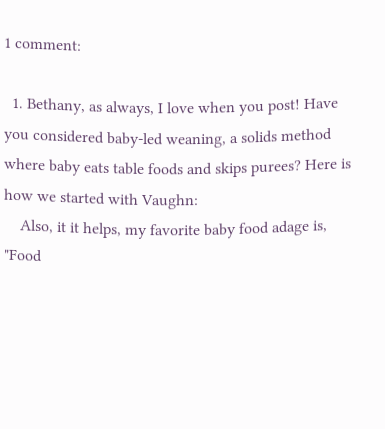1 comment:

  1. Bethany, as always, I love when you post! Have you considered baby-led weaning, a solids method where baby eats table foods and skips purees? Here is how we started with Vaughn:
    Also, it it helps, my favorite baby food adage is, "Food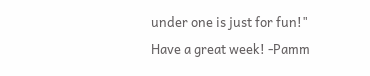under one is just for fun!" Have a great week! -Pamm